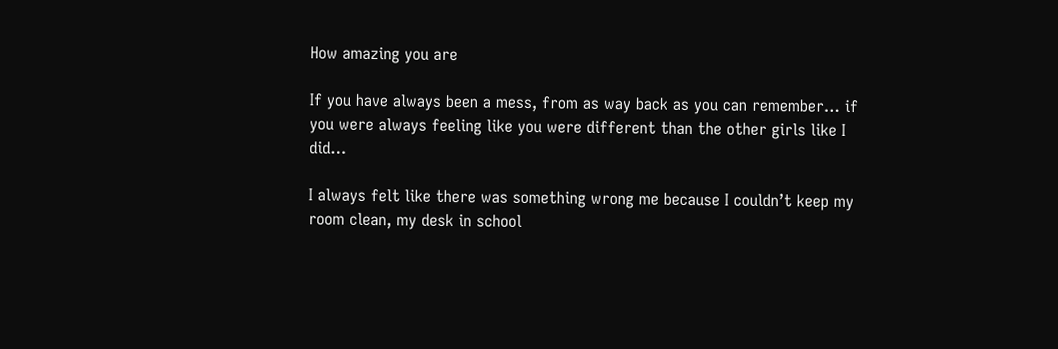How amazing you are

If you have always been a mess, from as way back as you can remember… if you were always feeling like you were different than the other girls like I did…

I always felt like there was something wrong me because I couldn’t keep my room clean, my desk in school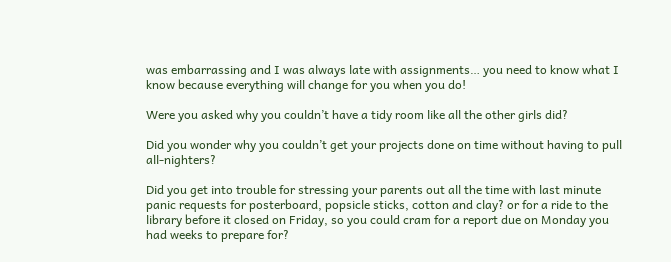was embarrassing and I was always late with assignments… you need to know what I know because everything will change for you when you do!

Were you asked why you couldn’t have a tidy room like all the other girls did?

Did you wonder why you couldn’t get your projects done on time without having to pull all-nighters?

Did you get into trouble for stressing your parents out all the time with last minute panic requests for posterboard, popsicle sticks, cotton and clay? or for a ride to the library before it closed on Friday, so you could cram for a report due on Monday you had weeks to prepare for?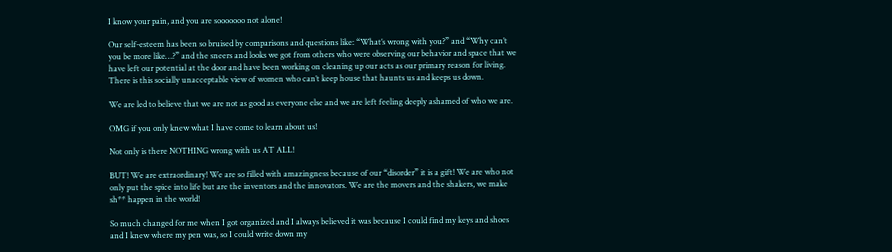I know your pain, and you are sooooooo not alone!

Our self-esteem has been so bruised by comparisons and questions like: “What’s wrong with you?” and “Why can’t you be more like…?” and the sneers and looks we got from others who were observing our behavior and space that we have left our potential at the door and have been working on cleaning up our acts as our primary reason for living.
There is this socially unacceptable view of women who can’t keep house that haunts us and keeps us down.

We are led to believe that we are not as good as everyone else and we are left feeling deeply ashamed of who we are.

OMG if you only knew what I have come to learn about us!

Not only is there NOTHING wrong with us AT ALL!

BUT! We are extraordinary! We are so filled with amazingness because of our “disorder” it is a gift! We are who not only put the spice into life but are the inventors and the innovators. We are the movers and the shakers, we make sh** happen in the world!

So much changed for me when I got organized and I always believed it was because I could find my keys and shoes and I knew where my pen was, so I could write down my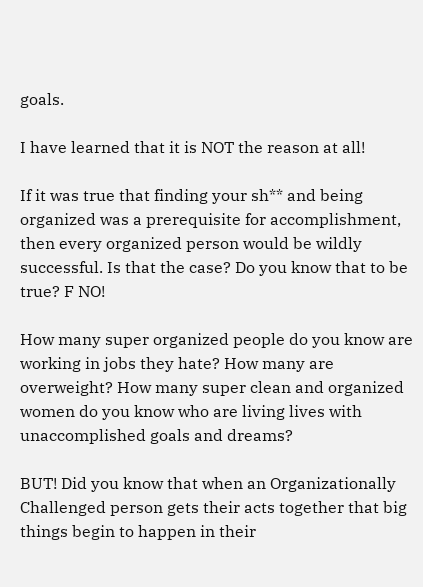goals.

I have learned that it is NOT the reason at all!

If it was true that finding your sh** and being organized was a prerequisite for accomplishment, then every organized person would be wildly successful. Is that the case? Do you know that to be true? F NO!

How many super organized people do you know are working in jobs they hate? How many are overweight? How many super clean and organized women do you know who are living lives with unaccomplished goals and dreams?

BUT! Did you know that when an Organizationally Challenged person gets their acts together that big things begin to happen in their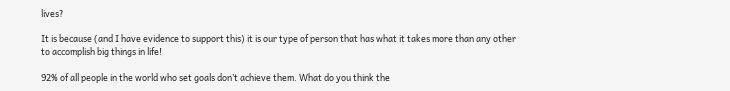lives?

It is because (and I have evidence to support this) it is our type of person that has what it takes more than any other to accomplish big things in life!

92% of all people in the world who set goals don’t achieve them. What do you think the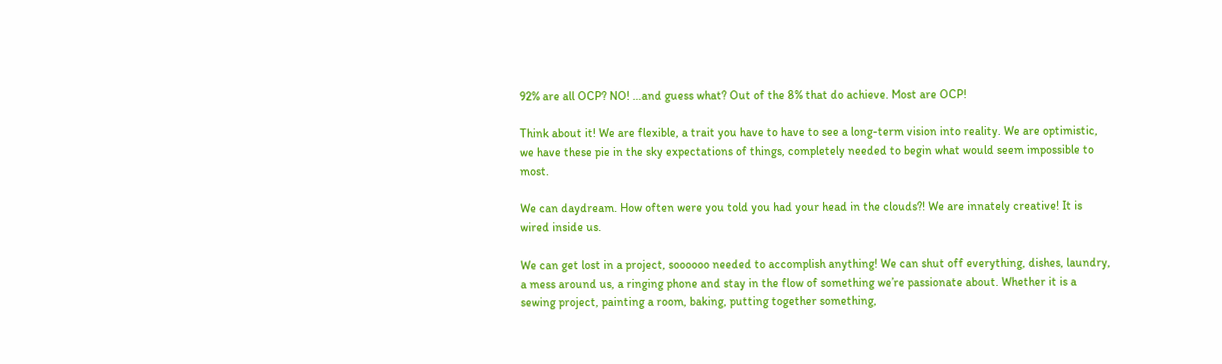92% are all OCP? NO! …and guess what? Out of the 8% that do achieve. Most are OCP!

Think about it! We are flexible, a trait you have to have to see a long-term vision into reality. We are optimistic, we have these pie in the sky expectations of things, completely needed to begin what would seem impossible to most.

We can daydream. How often were you told you had your head in the clouds?! We are innately creative! It is wired inside us.

We can get lost in a project, soooooo needed to accomplish anything! We can shut off everything, dishes, laundry, a mess around us, a ringing phone and stay in the flow of something we’re passionate about. Whether it is a sewing project, painting a room, baking, putting together something,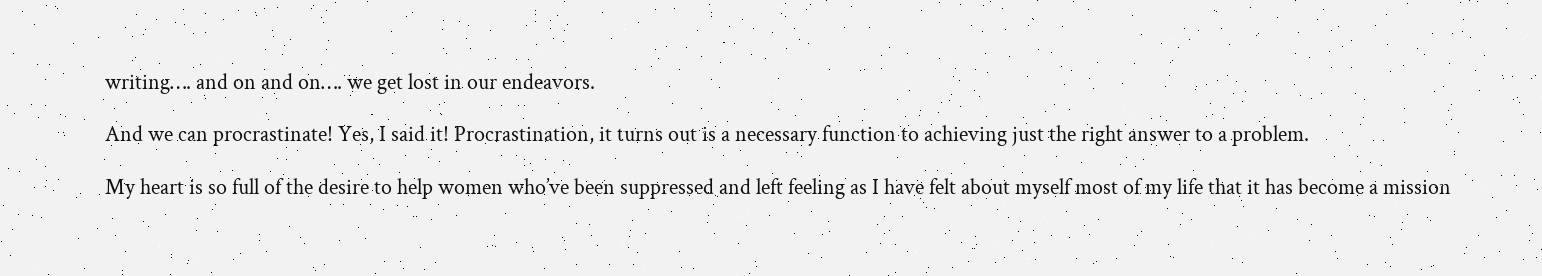writing…. and on and on…. we get lost in our endeavors.

And we can procrastinate! Yes, I said it! Procrastination, it turns out is a necessary function to achieving just the right answer to a problem.

My heart is so full of the desire to help women who’ve been suppressed and left feeling as I have felt about myself most of my life that it has become a mission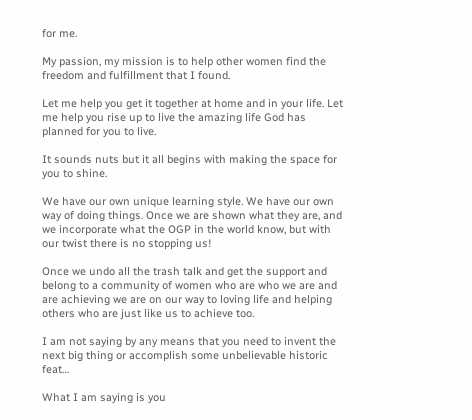for me.

My passion, my mission is to help other women find the freedom and fulfillment that I found.

Let me help you get it together at home and in your life. Let me help you rise up to live the amazing life God has planned for you to live.

It sounds nuts but it all begins with making the space for you to shine.

We have our own unique learning style. We have our own way of doing things. Once we are shown what they are, and we incorporate what the OGP in the world know, but with our twist there is no stopping us!

Once we undo all the trash talk and get the support and belong to a community of women who are who we are and are achieving we are on our way to loving life and helping others who are just like us to achieve too.

I am not saying by any means that you need to invent the next big thing or accomplish some unbelievable historic feat…

What I am saying is you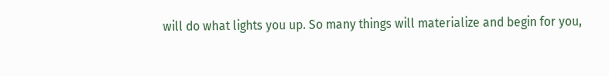will do what lights you up. So many things will materialize and begin for you,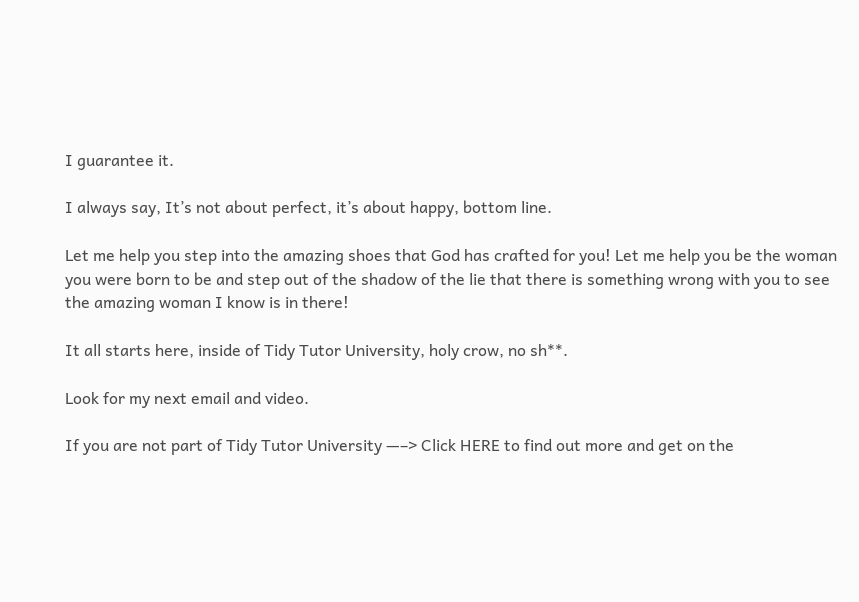I guarantee it.

I always say, It’s not about perfect, it’s about happy, bottom line.

Let me help you step into the amazing shoes that God has crafted for you! Let me help you be the woman you were born to be and step out of the shadow of the lie that there is something wrong with you to see the amazing woman I know is in there!

It all starts here, inside of Tidy Tutor University, holy crow, no sh**.

Look for my next email and video.

If you are not part of Tidy Tutor University —–> Click HERE to find out more and get on the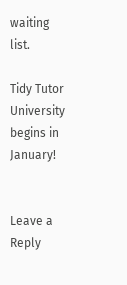waiting list.

Tidy Tutor University begins in January!


Leave a Reply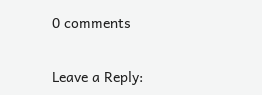0 comments

Leave a Reply: